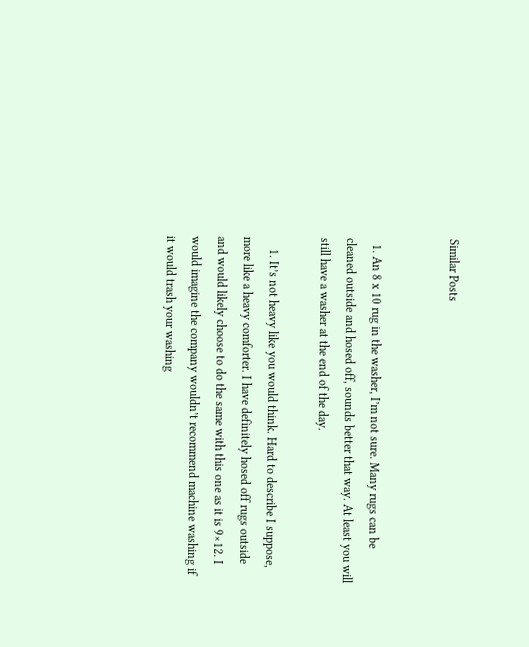Similar Posts


  1. An 8 x 10 rug in the washer, I’m not sure. Many rugs can be cleaned outside and hosed off, sounds better that way. At least you will still have a washer at the end of the day.

    1. It’s not heavy like you would think. Hard to describe I suppose, more like a heavy comforter. I have definitely hosed off rugs outside and would likely choose to do the same with this one as it is 9×12. I would imagine the company wouldn’t recommend machine washing if it would trash your washing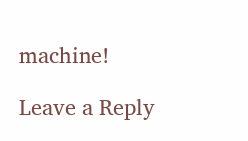machine!

Leave a Reply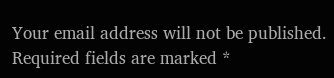Your email address will not be published. Required fields are marked *